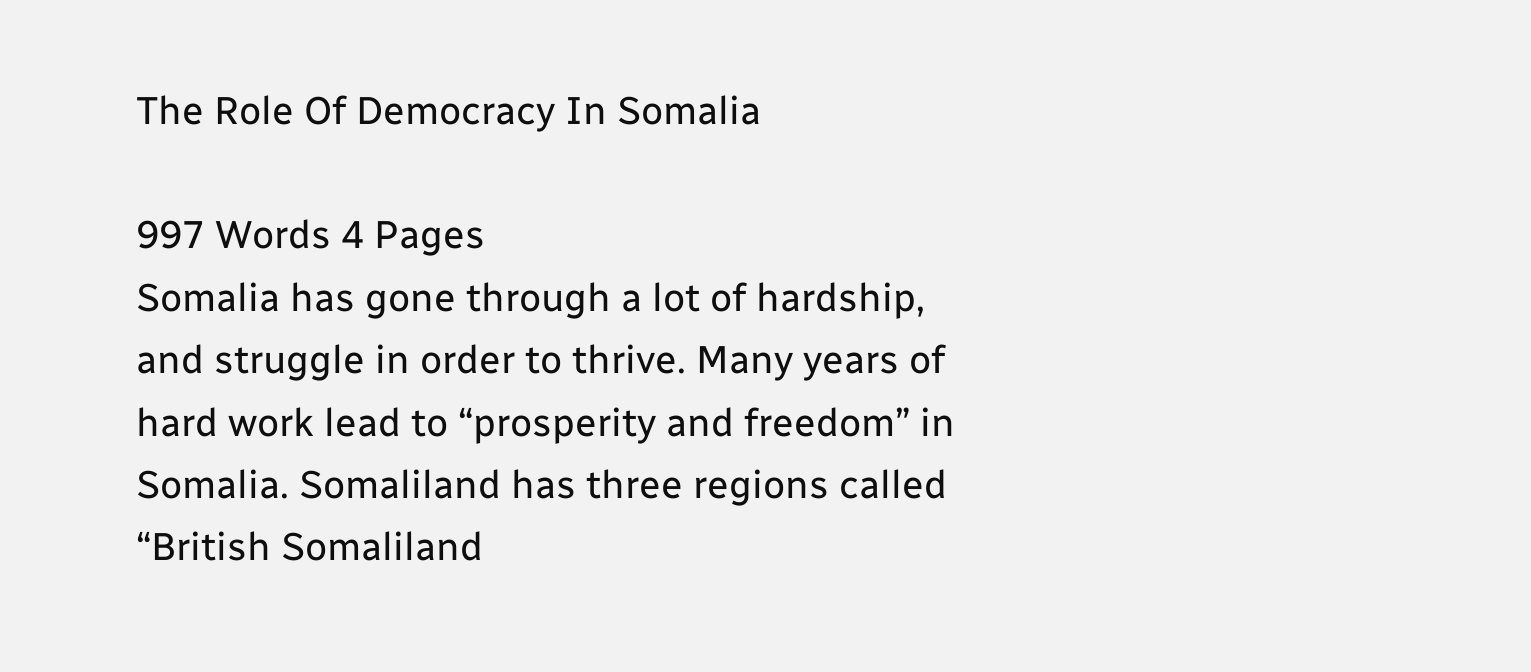The Role Of Democracy In Somalia

997 Words 4 Pages
Somalia has gone through a lot of hardship, and struggle in order to thrive. Many years of hard work lead to “prosperity and freedom” in Somalia. Somaliland has three regions called “British Somaliland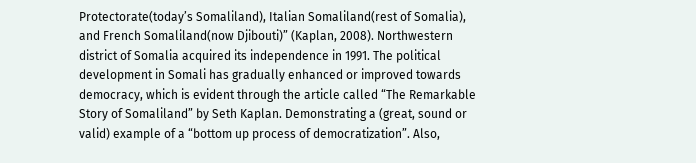Protectorate(today’s Somaliland), Italian Somaliland(rest of Somalia), and French Somaliland(now Djibouti)” (Kaplan, 2008). Northwestern district of Somalia acquired its independence in 1991. The political development in Somali has gradually enhanced or improved towards democracy, which is evident through the article called “The Remarkable Story of Somaliland” by Seth Kaplan. Demonstrating a (great, sound or valid) example of a “bottom up process of democratization”. Also,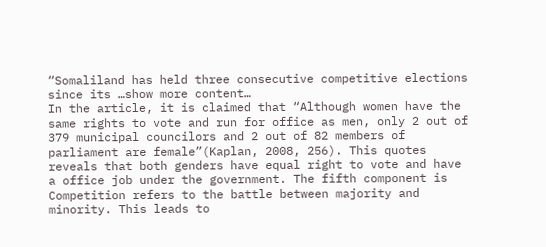“Somaliland has held three consecutive competitive elections since its …show more content…
In the article, it is claimed that “Although women have the same rights to vote and run for office as men, only 2 out of 379 municipal councilors and 2 out of 82 members of parliament are female”(Kaplan, 2008, 256). This quotes reveals that both genders have equal right to vote and have a office job under the government. The fifth component is Competition refers to the battle between majority and minority. This leads to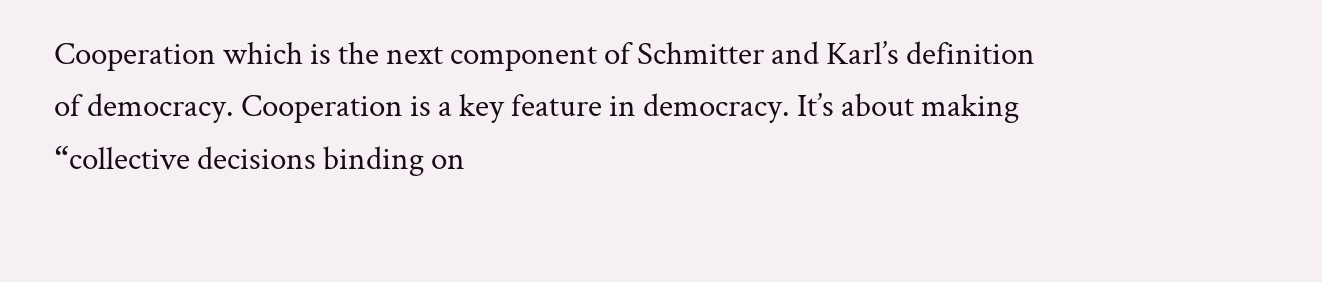Cooperation which is the next component of Schmitter and Karl’s definition of democracy. Cooperation is a key feature in democracy. It’s about making “collective decisions binding on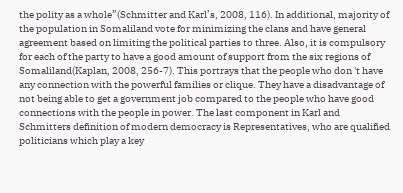the polity as a whole”(Schmitter and Karl’s, 2008, 116). In additional, majority of the population in Somaliland vote for minimizing the clans and have general agreement based on limiting the political parties to three. Also, it is compulsory for each of the party to have a good amount of support from the six regions of Somaliland(Kaplan, 2008, 256-7). This portrays that the people who don 't have any connection with the powerful families or clique. They have a disadvantage of not being able to get a government job compared to the people who have good connections with the people in power. The last component in Karl and Schmitters definition of modern democracy is Representatives, who are qualified politicians which play a key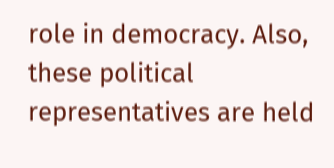role in democracy. Also, these political representatives are held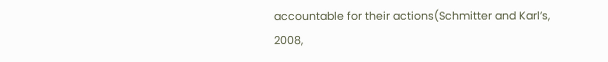accountable for their actions(Schmitter and Karl’s, 2008,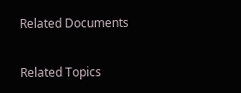Related Documents

Related Topics